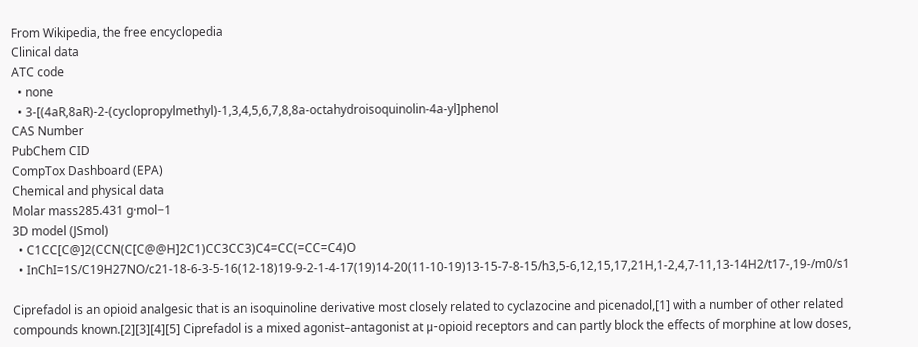From Wikipedia, the free encyclopedia
Clinical data
ATC code
  • none
  • 3-[(4aR,8aR)-2-(cyclopropylmethyl)-1,3,4,5,6,7,8,8a-octahydroisoquinolin-4a-yl]phenol
CAS Number
PubChem CID
CompTox Dashboard (EPA)
Chemical and physical data
Molar mass285.431 g·mol−1
3D model (JSmol)
  • C1CC[C@]2(CCN(C[C@@H]2C1)CC3CC3)C4=CC(=CC=C4)O
  • InChI=1S/C19H27NO/c21-18-6-3-5-16(12-18)19-9-2-1-4-17(19)14-20(11-10-19)13-15-7-8-15/h3,5-6,12,15,17,21H,1-2,4,7-11,13-14H2/t17-,19-/m0/s1

Ciprefadol is an opioid analgesic that is an isoquinoline derivative most closely related to cyclazocine and picenadol,[1] with a number of other related compounds known.[2][3][4][5] Ciprefadol is a mixed agonist–antagonist at μ-opioid receptors and can partly block the effects of morphine at low doses,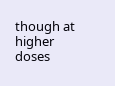though at higher doses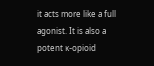it acts more like a full agonist. It is also a potent κ-opioid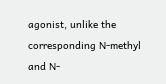agonist, unlike the corresponding N-methyl and N-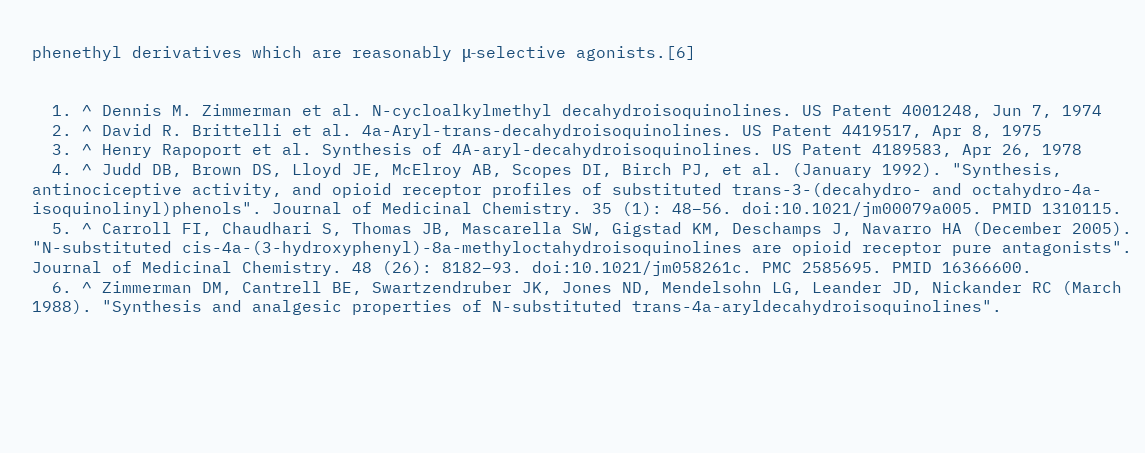phenethyl derivatives which are reasonably μ-selective agonists.[6]


  1. ^ Dennis M. Zimmerman et al. N-cycloalkylmethyl decahydroisoquinolines. US Patent 4001248, Jun 7, 1974
  2. ^ David R. Brittelli et al. 4a-Aryl-trans-decahydroisoquinolines. US Patent 4419517, Apr 8, 1975
  3. ^ Henry Rapoport et al. Synthesis of 4A-aryl-decahydroisoquinolines. US Patent 4189583, Apr 26, 1978
  4. ^ Judd DB, Brown DS, Lloyd JE, McElroy AB, Scopes DI, Birch PJ, et al. (January 1992). "Synthesis, antinociceptive activity, and opioid receptor profiles of substituted trans-3-(decahydro- and octahydro-4a-isoquinolinyl)phenols". Journal of Medicinal Chemistry. 35 (1): 48–56. doi:10.1021/jm00079a005. PMID 1310115.
  5. ^ Carroll FI, Chaudhari S, Thomas JB, Mascarella SW, Gigstad KM, Deschamps J, Navarro HA (December 2005). "N-substituted cis-4a-(3-hydroxyphenyl)-8a-methyloctahydroisoquinolines are opioid receptor pure antagonists". Journal of Medicinal Chemistry. 48 (26): 8182–93. doi:10.1021/jm058261c. PMC 2585695. PMID 16366600.
  6. ^ Zimmerman DM, Cantrell BE, Swartzendruber JK, Jones ND, Mendelsohn LG, Leander JD, Nickander RC (March 1988). "Synthesis and analgesic properties of N-substituted trans-4a-aryldecahydroisoquinolines".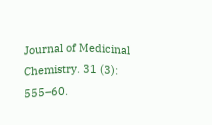Journal of Medicinal Chemistry. 31 (3): 555–60.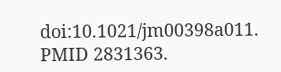doi:10.1021/jm00398a011. PMID 2831363.